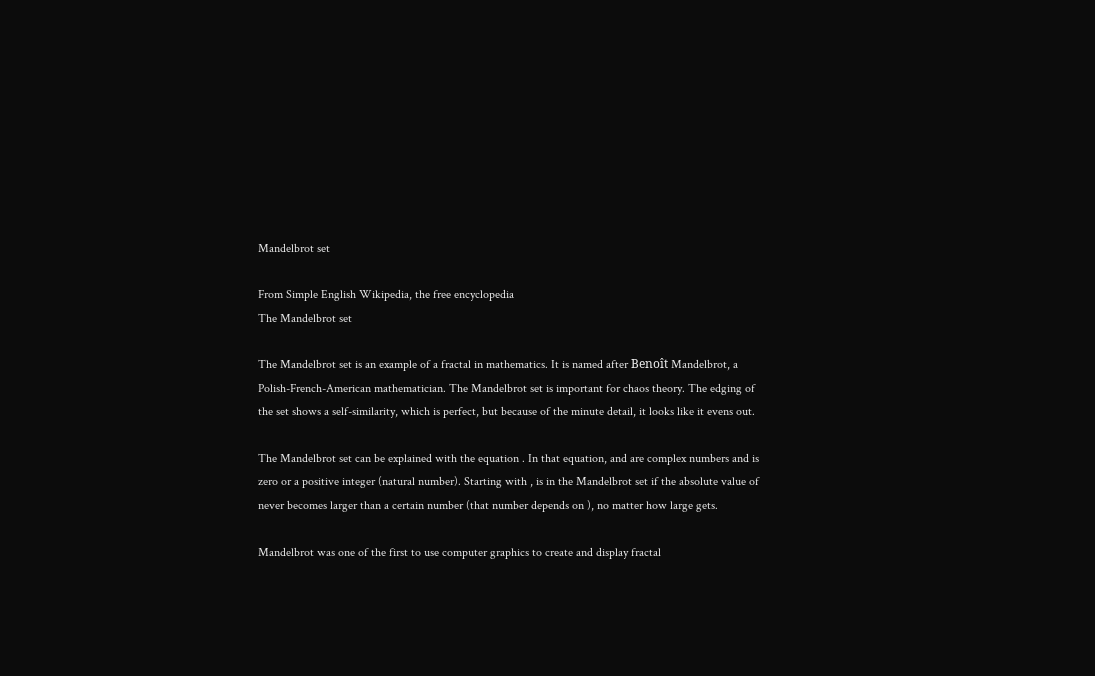Mandelbrot set

From Simple English Wikipedia, the free encyclopedia
The Mandelbrot set

The Mandelbrot set is an example of a fractal in mathematics. It is named after Benoît Mandelbrot, a Polish-French-American mathematician. The Mandelbrot set is important for chaos theory. The edging of the set shows a self-similarity, which is perfect, but because of the minute detail, it looks like it evens out.

The Mandelbrot set can be explained with the equation . In that equation, and are complex numbers and is zero or a positive integer (natural number). Starting with , is in the Mandelbrot set if the absolute value of never becomes larger than a certain number (that number depends on ), no matter how large gets.

Mandelbrot was one of the first to use computer graphics to create and display fractal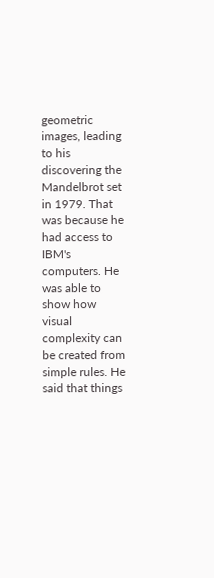geometric images, leading to his discovering the Mandelbrot set in 1979. That was because he had access to IBM's computers. He was able to show how visual complexity can be created from simple rules. He said that things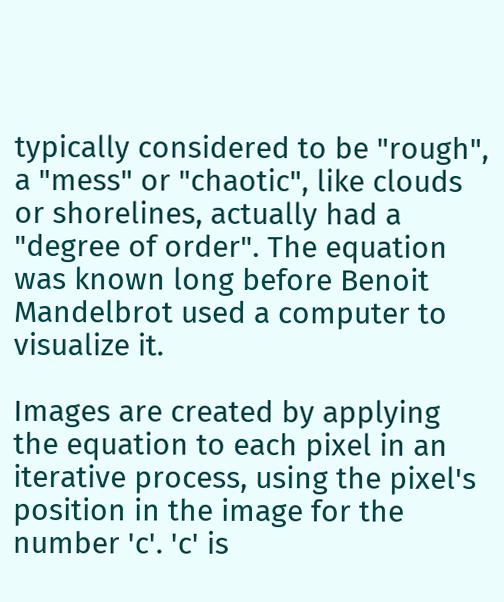typically considered to be "rough", a "mess" or "chaotic", like clouds or shorelines, actually had a "degree of order". The equation was known long before Benoit Mandelbrot used a computer to visualize it.

Images are created by applying the equation to each pixel in an iterative process, using the pixel's position in the image for the number 'c'. 'c' is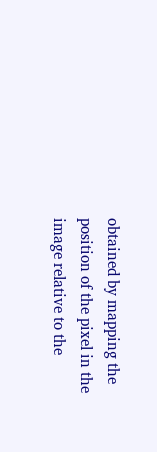obtained by mapping the position of the pixel in the image relative to the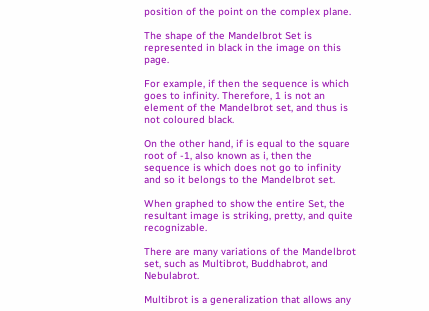position of the point on the complex plane.

The shape of the Mandelbrot Set is represented in black in the image on this page.

For example, if then the sequence is which goes to infinity. Therefore, 1 is not an element of the Mandelbrot set, and thus is not coloured black.

On the other hand, if is equal to the square root of -1, also known as i, then the sequence is which does not go to infinity and so it belongs to the Mandelbrot set.

When graphed to show the entire Set, the resultant image is striking, pretty, and quite recognizable.

There are many variations of the Mandelbrot set, such as Multibrot, Buddhabrot, and Nebulabrot.

Multibrot is a generalization that allows any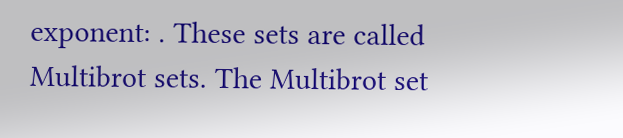exponent: . These sets are called Multibrot sets. The Multibrot set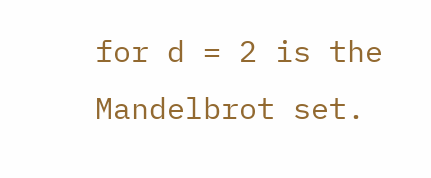for d = 2 is the Mandelbrot set.